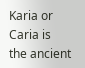Karia or Caria is the ancient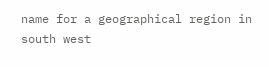name for a geographical region in south west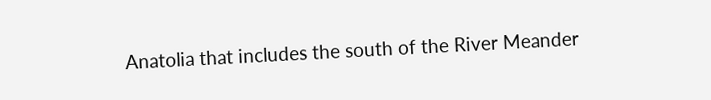Anatolia that includes the south of the River Meander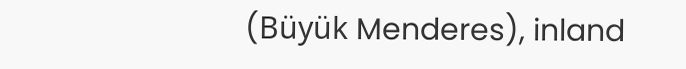(Büyük Menderes), inland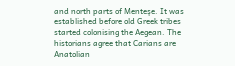and north parts of Menteşe. It was established before old Greek tribes started colonising the Aegean. The historians agree that Carians are Anatolian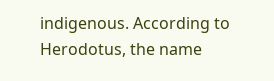indigenous. According to Herodotus, the name